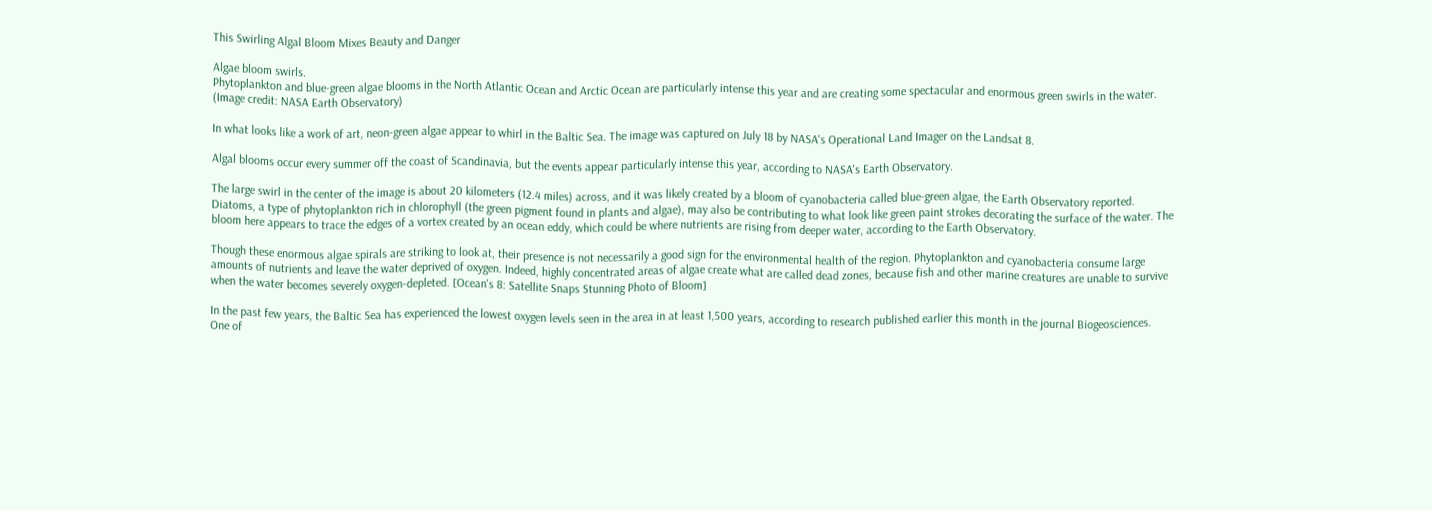This Swirling Algal Bloom Mixes Beauty and Danger

Algae bloom swirls.
Phytoplankton and blue-green algae blooms in the North Atlantic Ocean and Arctic Ocean are particularly intense this year and are creating some spectacular and enormous green swirls in the water. (Image credit: NASA Earth Observatory)

In what looks like a work of art, neon-green algae appear to whirl in the Baltic Sea. The image was captured on July 18 by NASA's Operational Land Imager on the Landsat 8.

Algal blooms occur every summer off the coast of Scandinavia, but the events appear particularly intense this year, according to NASA's Earth Observatory.

The large swirl in the center of the image is about 20 kilometers (12.4 miles) across, and it was likely created by a bloom of cyanobacteria called blue-green algae, the Earth Observatory reported. Diatoms, a type of phytoplankton rich in chlorophyll (the green pigment found in plants and algae), may also be contributing to what look like green paint strokes decorating the surface of the water. The bloom here appears to trace the edges of a vortex created by an ocean eddy, which could be where nutrients are rising from deeper water, according to the Earth Observatory.

Though these enormous algae spirals are striking to look at, their presence is not necessarily a good sign for the environmental health of the region. Phytoplankton and cyanobacteria consume large amounts of nutrients and leave the water deprived of oxygen. Indeed, highly concentrated areas of algae create what are called dead zones, because fish and other marine creatures are unable to survive when the water becomes severely oxygen-depleted. [Ocean's 8: Satellite Snaps Stunning Photo of Bloom]

In the past few years, the Baltic Sea has experienced the lowest oxygen levels seen in the area in at least 1,500 years, according to research published earlier this month in the journal Biogeosciences. One of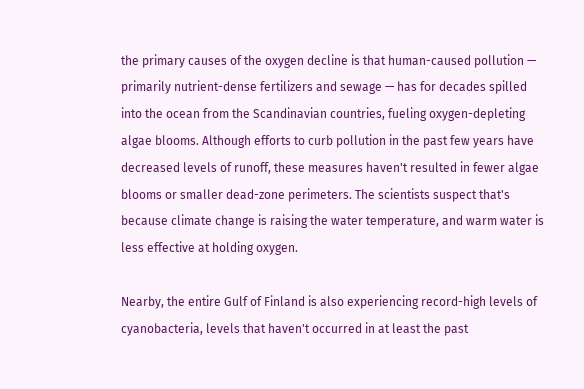the primary causes of the oxygen decline is that human-caused pollution — primarily nutrient-dense fertilizers and sewage — has for decades spilled into the ocean from the Scandinavian countries, fueling oxygen-depleting algae blooms. Although efforts to curb pollution in the past few years have decreased levels of runoff, these measures haven't resulted in fewer algae blooms or smaller dead-zone perimeters. The scientists suspect that's because climate change is raising the water temperature, and warm water is less effective at holding oxygen.

Nearby, the entire Gulf of Finland is also experiencing record-high levels of cyanobacteria, levels that haven't occurred in at least the past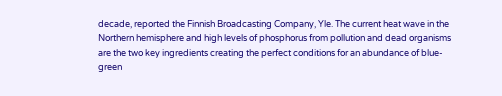decade, reported the Finnish Broadcasting Company, Yle. The current heat wave in the Northern hemisphere and high levels of phosphorus from pollution and dead organisms are the two key ingredients creating the perfect conditions for an abundance of blue-green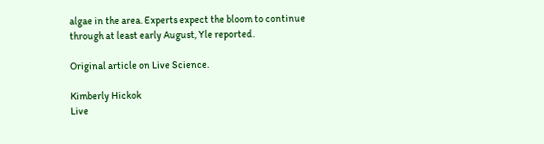algae in the area. Experts expect the bloom to continue through at least early August, Yle reported.

Original article on Live Science.

Kimberly Hickok
Live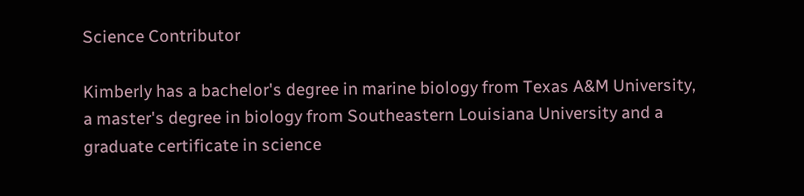Science Contributor

Kimberly has a bachelor's degree in marine biology from Texas A&M University, a master's degree in biology from Southeastern Louisiana University and a graduate certificate in science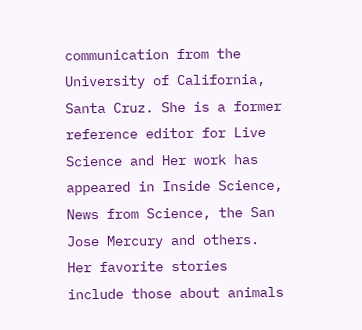communication from the University of California, Santa Cruz. She is a former reference editor for Live Science and Her work has appeared in Inside Science, News from Science, the San Jose Mercury and others. Her favorite stories include those about animals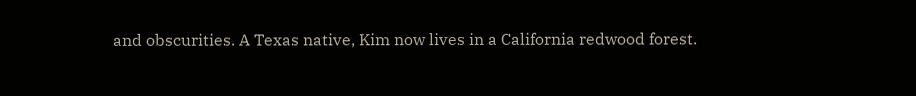and obscurities. A Texas native, Kim now lives in a California redwood forest.